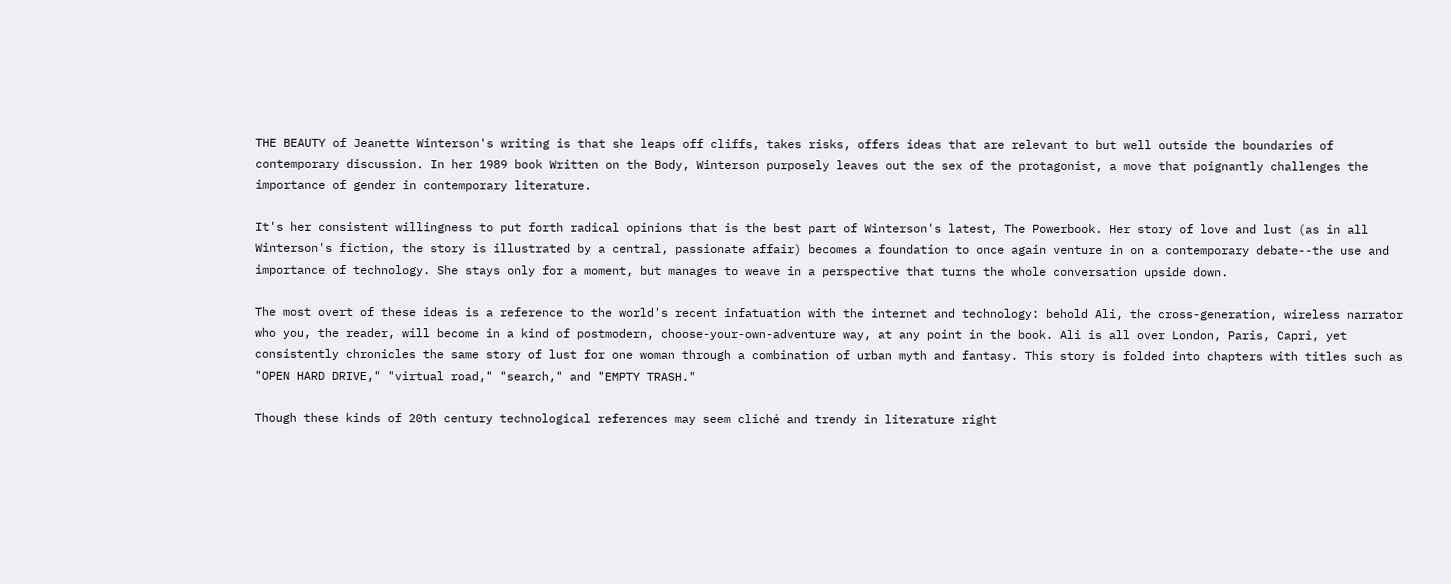THE BEAUTY of Jeanette Winterson's writing is that she leaps off cliffs, takes risks, offers ideas that are relevant to but well outside the boundaries of contemporary discussion. In her 1989 book Written on the Body, Winterson purposely leaves out the sex of the protagonist, a move that poignantly challenges the importance of gender in contemporary literature.

It's her consistent willingness to put forth radical opinions that is the best part of Winterson's latest, The Powerbook. Her story of love and lust (as in all Winterson's fiction, the story is illustrated by a central, passionate affair) becomes a foundation to once again venture in on a contemporary debate--the use and importance of technology. She stays only for a moment, but manages to weave in a perspective that turns the whole conversation upside down.

The most overt of these ideas is a reference to the world's recent infatuation with the internet and technology: behold Ali, the cross-generation, wireless narrator who you, the reader, will become in a kind of postmodern, choose-your-own-adventure way, at any point in the book. Ali is all over London, Paris, Capri, yet consistently chronicles the same story of lust for one woman through a combination of urban myth and fantasy. This story is folded into chapters with titles such as "OPEN HARD DRIVE," "virtual road," "search," and "EMPTY TRASH."

Though these kinds of 20th century technological references may seem cliché and trendy in literature right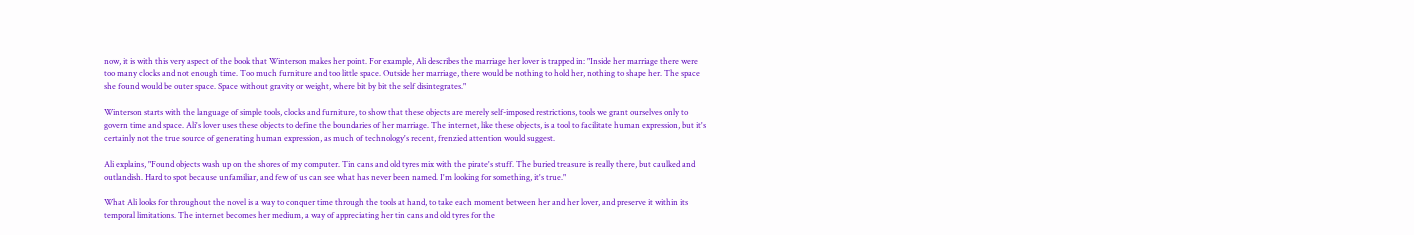now, it is with this very aspect of the book that Winterson makes her point. For example, Ali describes the marriage her lover is trapped in: "Inside her marriage there were too many clocks and not enough time. Too much furniture and too little space. Outside her marriage, there would be nothing to hold her, nothing to shape her. The space she found would be outer space. Space without gravity or weight, where bit by bit the self disintegrates."

Winterson starts with the language of simple tools, clocks and furniture, to show that these objects are merely self-imposed restrictions, tools we grant ourselves only to govern time and space. Ali's lover uses these objects to define the boundaries of her marriage. The internet, like these objects, is a tool to facilitate human expression, but it's certainly not the true source of generating human expression, as much of technology's recent, frenzied attention would suggest.

Ali explains, "Found objects wash up on the shores of my computer. Tin cans and old tyres mix with the pirate's stuff. The buried treasure is really there, but caulked and outlandish. Hard to spot because unfamiliar, and few of us can see what has never been named. I'm looking for something, it's true."

What Ali looks for throughout the novel is a way to conquer time through the tools at hand, to take each moment between her and her lover, and preserve it within its temporal limitations. The internet becomes her medium, a way of appreciating her tin cans and old tyres for the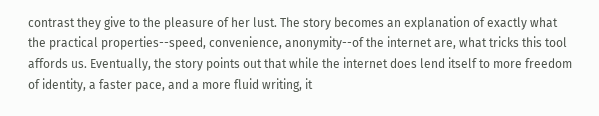contrast they give to the pleasure of her lust. The story becomes an explanation of exactly what the practical properties--speed, convenience, anonymity--of the internet are, what tricks this tool affords us. Eventually, the story points out that while the internet does lend itself to more freedom of identity, a faster pace, and a more fluid writing, it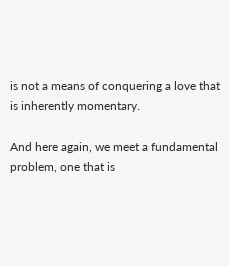is not a means of conquering a love that is inherently momentary.

And here again, we meet a fundamental problem, one that is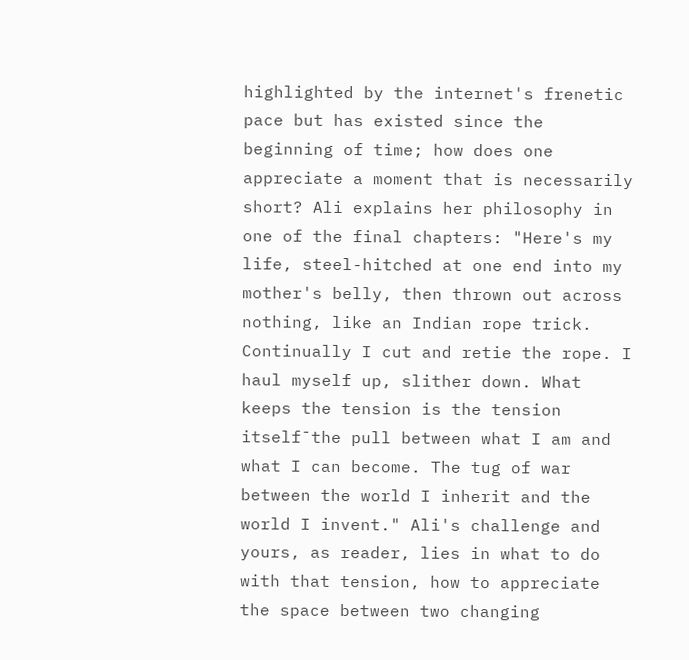highlighted by the internet's frenetic pace but has existed since the beginning of time; how does one appreciate a moment that is necessarily short? Ali explains her philosophy in one of the final chapters: "Here's my life, steel-hitched at one end into my mother's belly, then thrown out across nothing, like an Indian rope trick. Continually I cut and retie the rope. I haul myself up, slither down. What keeps the tension is the tension itself¯the pull between what I am and what I can become. The tug of war between the world I inherit and the world I invent." Ali's challenge and yours, as reader, lies in what to do with that tension, how to appreciate the space between two changing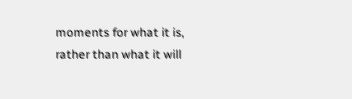moments for what it is, rather than what it will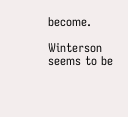become.

Winterson seems to be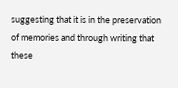suggesting that it is in the preservation of memories and through writing that these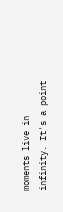moments live in infinity. It's a point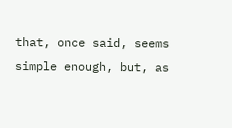that, once said, seems simple enough, but, as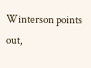Winterson points out,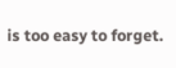is too easy to forget.